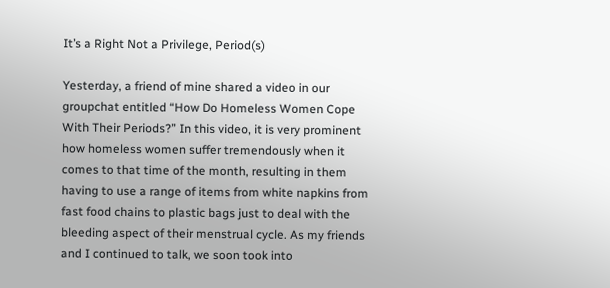It’s a Right Not a Privilege, Period(s)

Yesterday, a friend of mine shared a video in our groupchat entitled “How Do Homeless Women Cope With Their Periods?” In this video, it is very prominent how homeless women suffer tremendously when it comes to that time of the month, resulting in them having to use a range of items from white napkins from fast food chains to plastic bags just to deal with the bleeding aspect of their menstrual cycle. As my friends and I continued to talk, we soon took into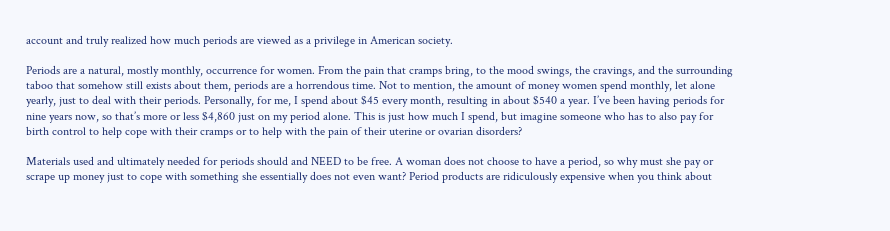account and truly realized how much periods are viewed as a privilege in American society.

Periods are a natural, mostly monthly, occurrence for women. From the pain that cramps bring, to the mood swings, the cravings, and the surrounding taboo that somehow still exists about them, periods are a horrendous time. Not to mention, the amount of money women spend monthly, let alone yearly, just to deal with their periods. Personally, for me, I spend about $45 every month, resulting in about $540 a year. I’ve been having periods for nine years now, so that’s more or less $4,860 just on my period alone. This is just how much I spend, but imagine someone who has to also pay for birth control to help cope with their cramps or to help with the pain of their uterine or ovarian disorders?

Materials used and ultimately needed for periods should and NEED to be free. A woman does not choose to have a period, so why must she pay or scrape up money just to cope with something she essentially does not even want? Period products are ridiculously expensive when you think about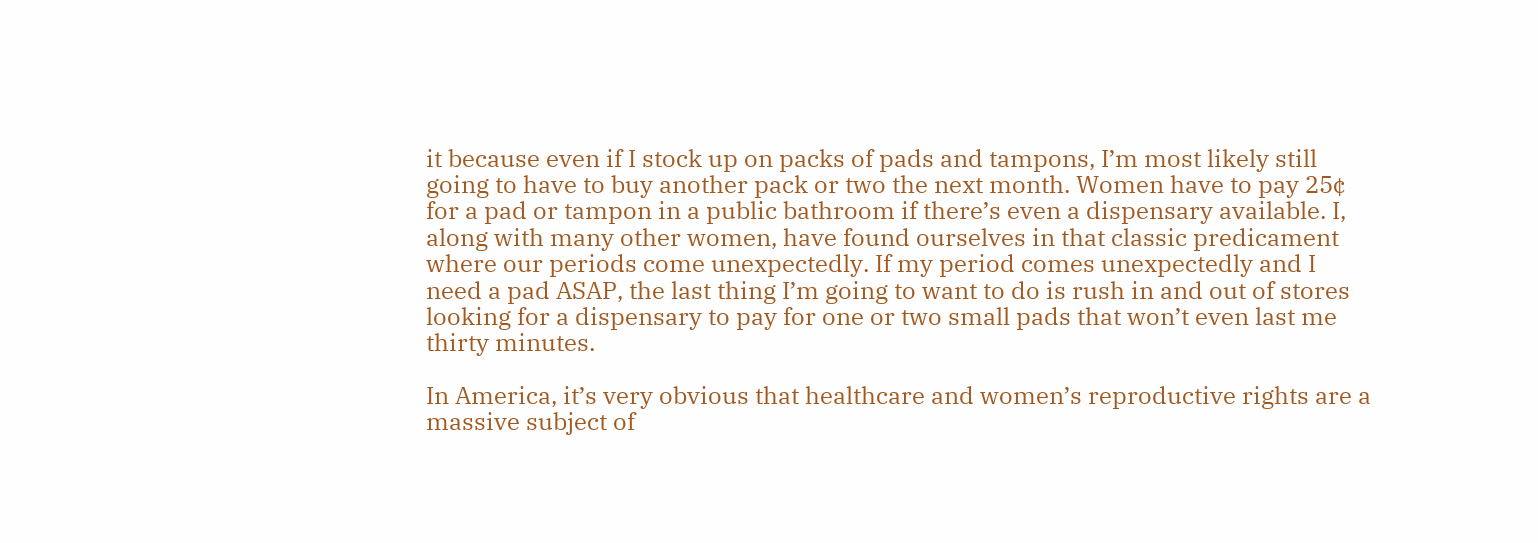it because even if I stock up on packs of pads and tampons, I’m most likely still going to have to buy another pack or two the next month. Women have to pay 25¢ for a pad or tampon in a public bathroom if there’s even a dispensary available. I, along with many other women, have found ourselves in that classic predicament where our periods come unexpectedly. If my period comes unexpectedly and I need a pad ASAP, the last thing I’m going to want to do is rush in and out of stores looking for a dispensary to pay for one or two small pads that won’t even last me thirty minutes.

In America, it’s very obvious that healthcare and women’s reproductive rights are a massive subject of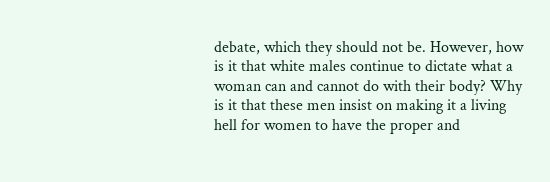debate, which they should not be. However, how is it that white males continue to dictate what a woman can and cannot do with their body? Why is it that these men insist on making it a living hell for women to have the proper and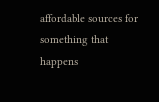affordable sources for something that happens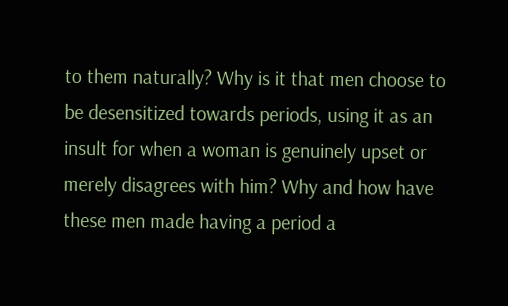to them naturally? Why is it that men choose to be desensitized towards periods, using it as an insult for when a woman is genuinely upset or merely disagrees with him? Why and how have these men made having a period a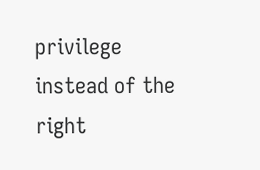privilege instead of the right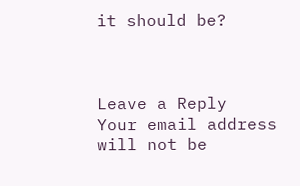it should be?



Leave a Reply
Your email address will not be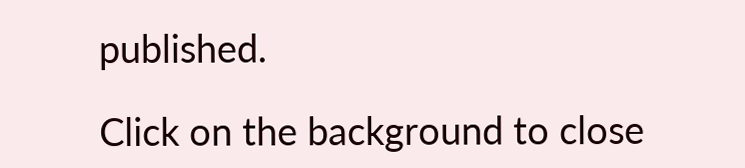published.

Click on the background to close